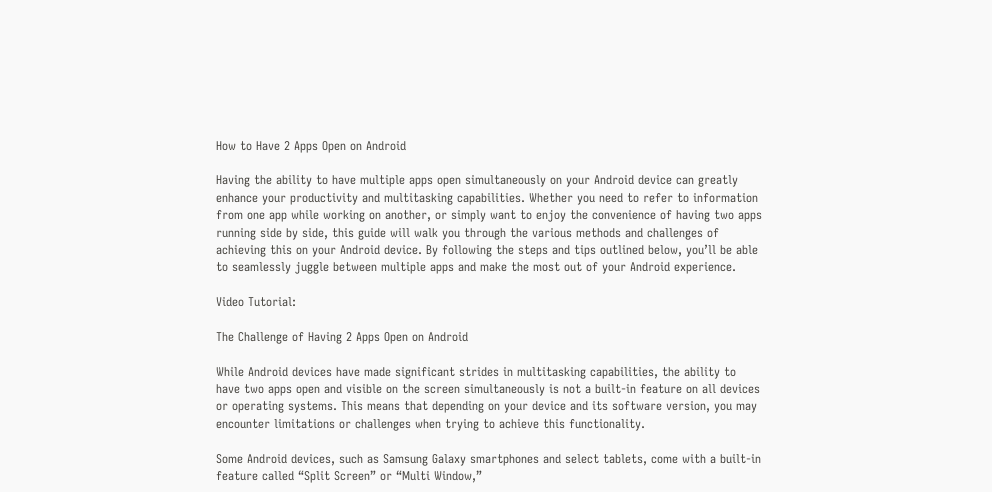How to Have 2 Apps Open on Android

Having the ability to have multiple apps open simultaneously on your Android device can greatly enhance your productivity and multitasking capabilities. Whether you need to refer to information from one app while working on another, or simply want to enjoy the convenience of having two apps running side by side, this guide will walk you through the various methods and challenges of achieving this on your Android device. By following the steps and tips outlined below, you’ll be able to seamlessly juggle between multiple apps and make the most out of your Android experience.

Video Tutorial:

The Challenge of Having 2 Apps Open on Android

While Android devices have made significant strides in multitasking capabilities, the ability to have two apps open and visible on the screen simultaneously is not a built-in feature on all devices or operating systems. This means that depending on your device and its software version, you may encounter limitations or challenges when trying to achieve this functionality.

Some Android devices, such as Samsung Galaxy smartphones and select tablets, come with a built-in feature called “Split Screen” or “Multi Window,”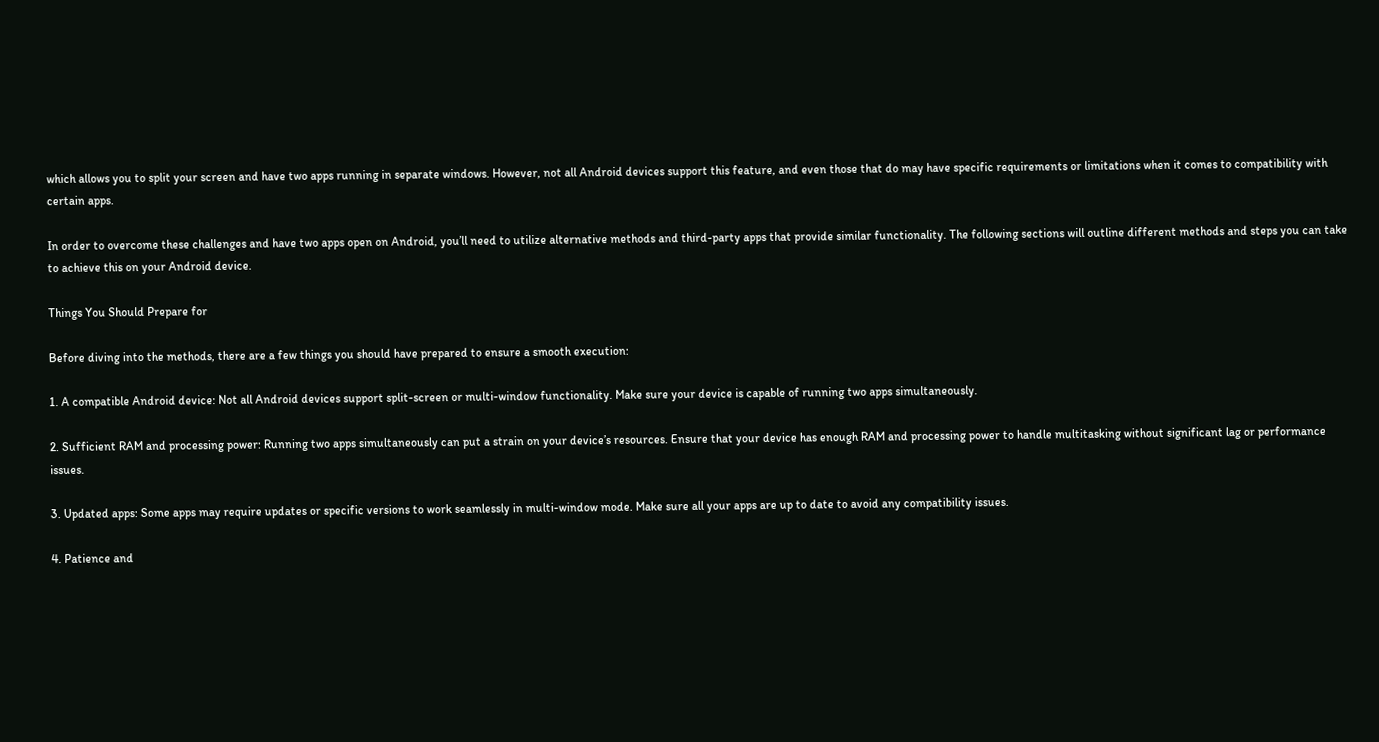which allows you to split your screen and have two apps running in separate windows. However, not all Android devices support this feature, and even those that do may have specific requirements or limitations when it comes to compatibility with certain apps.

In order to overcome these challenges and have two apps open on Android, you’ll need to utilize alternative methods and third-party apps that provide similar functionality. The following sections will outline different methods and steps you can take to achieve this on your Android device.

Things You Should Prepare for

Before diving into the methods, there are a few things you should have prepared to ensure a smooth execution:

1. A compatible Android device: Not all Android devices support split-screen or multi-window functionality. Make sure your device is capable of running two apps simultaneously.

2. Sufficient RAM and processing power: Running two apps simultaneously can put a strain on your device’s resources. Ensure that your device has enough RAM and processing power to handle multitasking without significant lag or performance issues.

3. Updated apps: Some apps may require updates or specific versions to work seamlessly in multi-window mode. Make sure all your apps are up to date to avoid any compatibility issues.

4. Patience and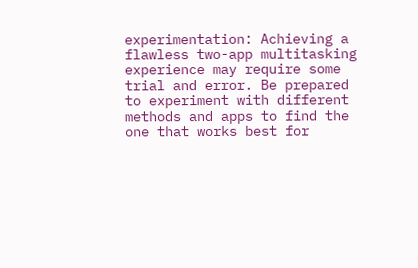experimentation: Achieving a flawless two-app multitasking experience may require some trial and error. Be prepared to experiment with different methods and apps to find the one that works best for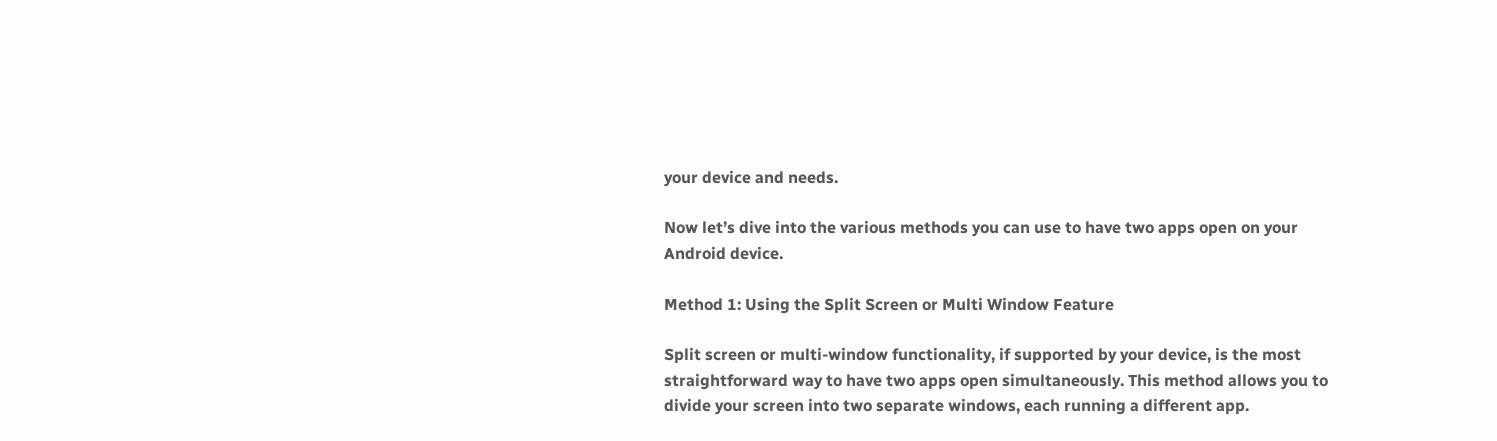your device and needs.

Now let’s dive into the various methods you can use to have two apps open on your Android device.

Method 1: Using the Split Screen or Multi Window Feature

Split screen or multi-window functionality, if supported by your device, is the most straightforward way to have two apps open simultaneously. This method allows you to divide your screen into two separate windows, each running a different app.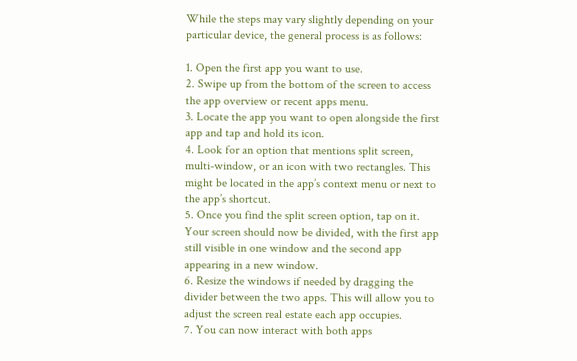While the steps may vary slightly depending on your particular device, the general process is as follows:

1. Open the first app you want to use.
2. Swipe up from the bottom of the screen to access the app overview or recent apps menu.
3. Locate the app you want to open alongside the first app and tap and hold its icon.
4. Look for an option that mentions split screen, multi-window, or an icon with two rectangles. This might be located in the app’s context menu or next to the app’s shortcut.
5. Once you find the split screen option, tap on it. Your screen should now be divided, with the first app still visible in one window and the second app appearing in a new window.
6. Resize the windows if needed by dragging the divider between the two apps. This will allow you to adjust the screen real estate each app occupies.
7. You can now interact with both apps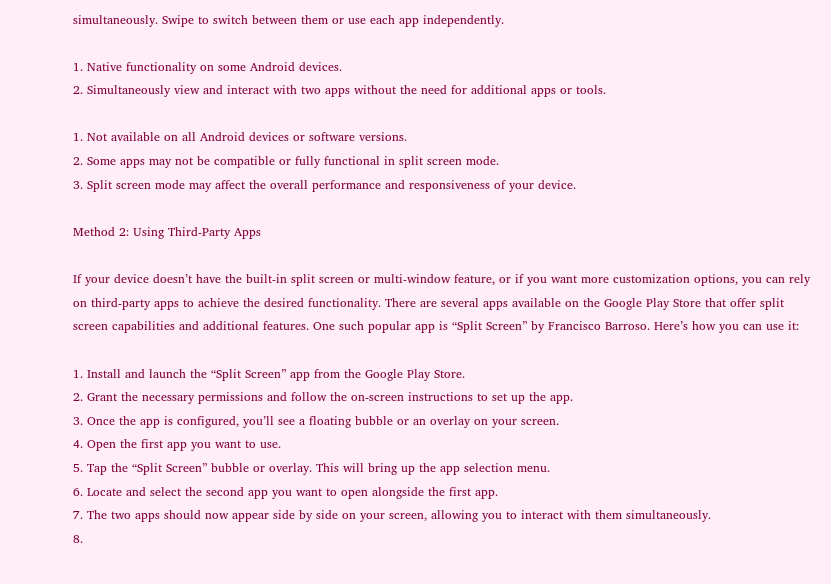simultaneously. Swipe to switch between them or use each app independently.

1. Native functionality on some Android devices.
2. Simultaneously view and interact with two apps without the need for additional apps or tools.

1. Not available on all Android devices or software versions.
2. Some apps may not be compatible or fully functional in split screen mode.
3. Split screen mode may affect the overall performance and responsiveness of your device.

Method 2: Using Third-Party Apps

If your device doesn’t have the built-in split screen or multi-window feature, or if you want more customization options, you can rely on third-party apps to achieve the desired functionality. There are several apps available on the Google Play Store that offer split screen capabilities and additional features. One such popular app is “Split Screen” by Francisco Barroso. Here’s how you can use it:

1. Install and launch the “Split Screen” app from the Google Play Store.
2. Grant the necessary permissions and follow the on-screen instructions to set up the app.
3. Once the app is configured, you’ll see a floating bubble or an overlay on your screen.
4. Open the first app you want to use.
5. Tap the “Split Screen” bubble or overlay. This will bring up the app selection menu.
6. Locate and select the second app you want to open alongside the first app.
7. The two apps should now appear side by side on your screen, allowing you to interact with them simultaneously.
8.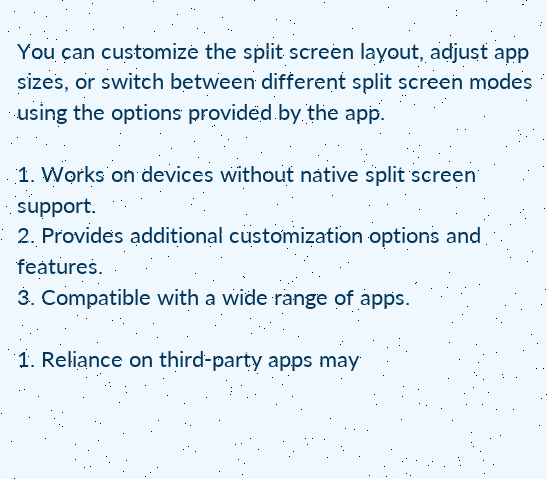You can customize the split screen layout, adjust app sizes, or switch between different split screen modes using the options provided by the app.

1. Works on devices without native split screen support.
2. Provides additional customization options and features.
3. Compatible with a wide range of apps.

1. Reliance on third-party apps may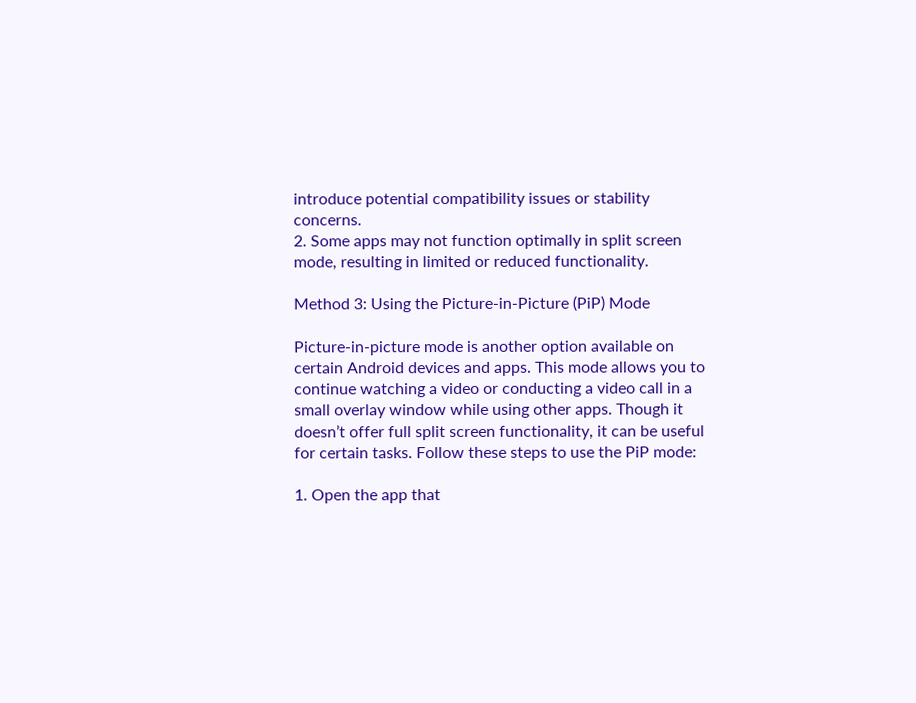introduce potential compatibility issues or stability concerns.
2. Some apps may not function optimally in split screen mode, resulting in limited or reduced functionality.

Method 3: Using the Picture-in-Picture (PiP) Mode

Picture-in-picture mode is another option available on certain Android devices and apps. This mode allows you to continue watching a video or conducting a video call in a small overlay window while using other apps. Though it doesn’t offer full split screen functionality, it can be useful for certain tasks. Follow these steps to use the PiP mode:

1. Open the app that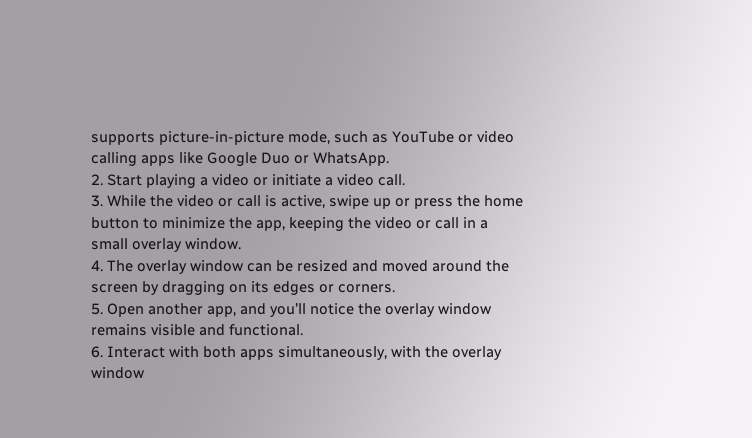supports picture-in-picture mode, such as YouTube or video calling apps like Google Duo or WhatsApp.
2. Start playing a video or initiate a video call.
3. While the video or call is active, swipe up or press the home button to minimize the app, keeping the video or call in a small overlay window.
4. The overlay window can be resized and moved around the screen by dragging on its edges or corners.
5. Open another app, and you’ll notice the overlay window remains visible and functional.
6. Interact with both apps simultaneously, with the overlay window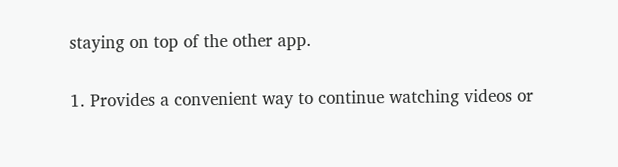staying on top of the other app.

1. Provides a convenient way to continue watching videos or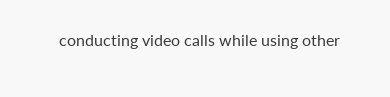conducting video calls while using other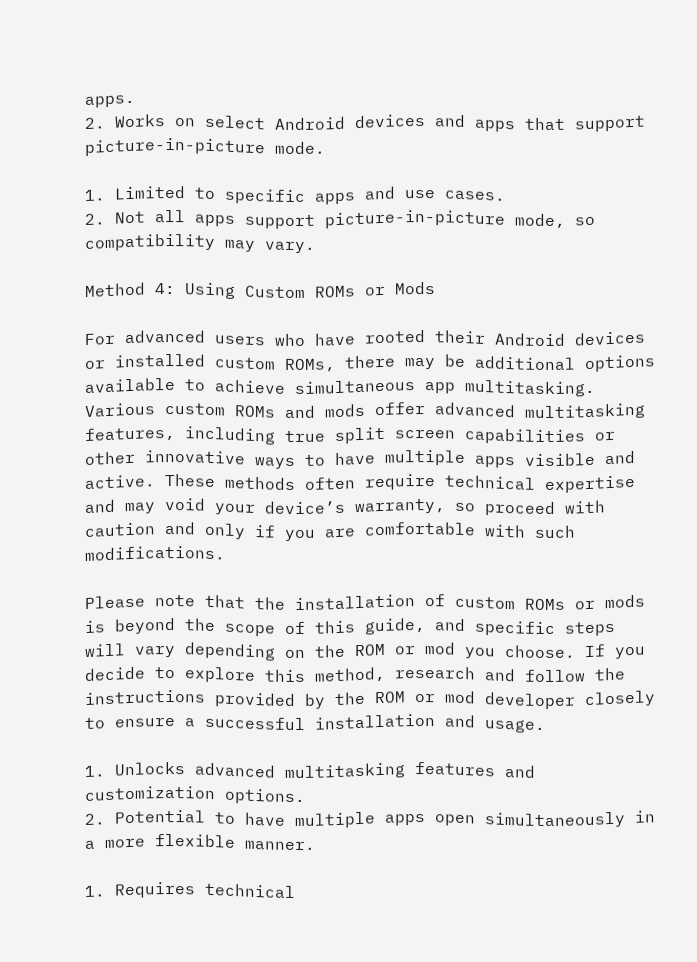apps.
2. Works on select Android devices and apps that support picture-in-picture mode.

1. Limited to specific apps and use cases.
2. Not all apps support picture-in-picture mode, so compatibility may vary.

Method 4: Using Custom ROMs or Mods

For advanced users who have rooted their Android devices or installed custom ROMs, there may be additional options available to achieve simultaneous app multitasking. Various custom ROMs and mods offer advanced multitasking features, including true split screen capabilities or other innovative ways to have multiple apps visible and active. These methods often require technical expertise and may void your device’s warranty, so proceed with caution and only if you are comfortable with such modifications.

Please note that the installation of custom ROMs or mods is beyond the scope of this guide, and specific steps will vary depending on the ROM or mod you choose. If you decide to explore this method, research and follow the instructions provided by the ROM or mod developer closely to ensure a successful installation and usage.

1. Unlocks advanced multitasking features and customization options.
2. Potential to have multiple apps open simultaneously in a more flexible manner.

1. Requires technical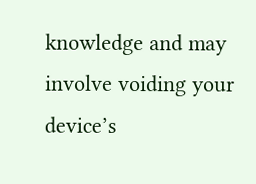knowledge and may involve voiding your device’s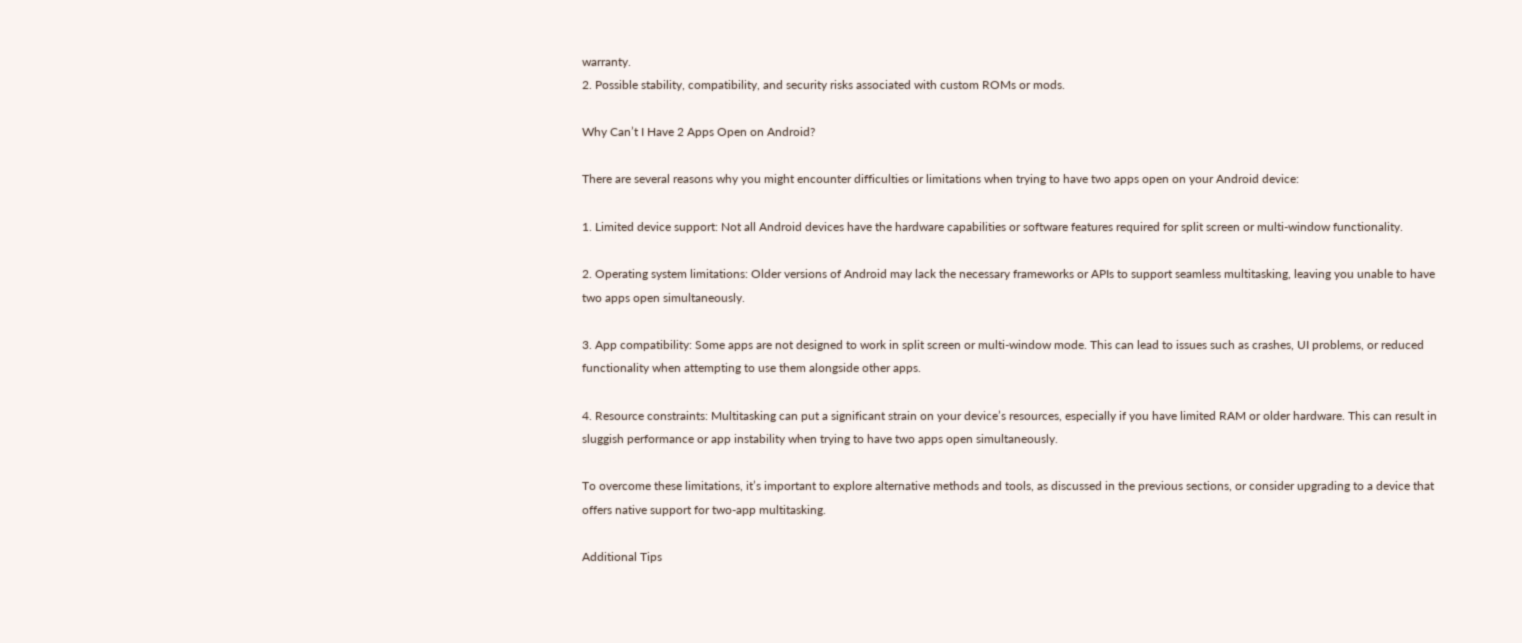warranty.
2. Possible stability, compatibility, and security risks associated with custom ROMs or mods.

Why Can’t I Have 2 Apps Open on Android?

There are several reasons why you might encounter difficulties or limitations when trying to have two apps open on your Android device:

1. Limited device support: Not all Android devices have the hardware capabilities or software features required for split screen or multi-window functionality.

2. Operating system limitations: Older versions of Android may lack the necessary frameworks or APIs to support seamless multitasking, leaving you unable to have two apps open simultaneously.

3. App compatibility: Some apps are not designed to work in split screen or multi-window mode. This can lead to issues such as crashes, UI problems, or reduced functionality when attempting to use them alongside other apps.

4. Resource constraints: Multitasking can put a significant strain on your device’s resources, especially if you have limited RAM or older hardware. This can result in sluggish performance or app instability when trying to have two apps open simultaneously.

To overcome these limitations, it’s important to explore alternative methods and tools, as discussed in the previous sections, or consider upgrading to a device that offers native support for two-app multitasking.

Additional Tips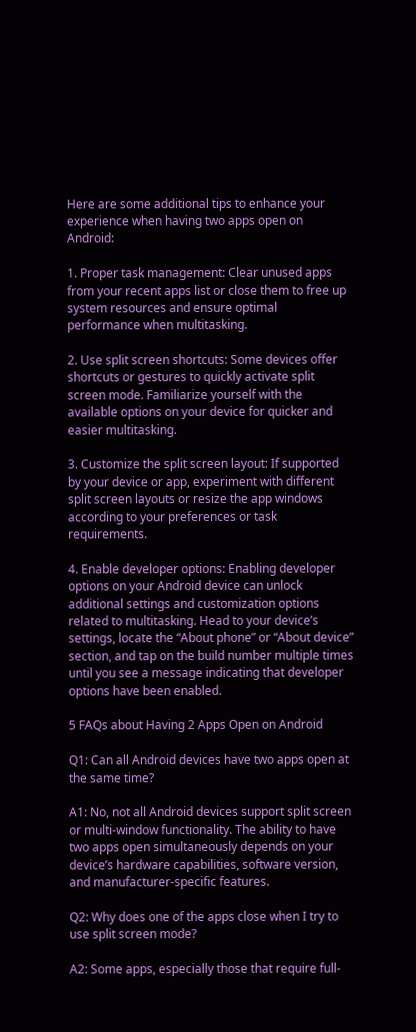Here are some additional tips to enhance your experience when having two apps open on Android:

1. Proper task management: Clear unused apps from your recent apps list or close them to free up system resources and ensure optimal performance when multitasking.

2. Use split screen shortcuts: Some devices offer shortcuts or gestures to quickly activate split screen mode. Familiarize yourself with the available options on your device for quicker and easier multitasking.

3. Customize the split screen layout: If supported by your device or app, experiment with different split screen layouts or resize the app windows according to your preferences or task requirements.

4. Enable developer options: Enabling developer options on your Android device can unlock additional settings and customization options related to multitasking. Head to your device’s settings, locate the “About phone” or “About device” section, and tap on the build number multiple times until you see a message indicating that developer options have been enabled.

5 FAQs about Having 2 Apps Open on Android

Q1: Can all Android devices have two apps open at the same time?

A1: No, not all Android devices support split screen or multi-window functionality. The ability to have two apps open simultaneously depends on your device’s hardware capabilities, software version, and manufacturer-specific features.

Q2: Why does one of the apps close when I try to use split screen mode?

A2: Some apps, especially those that require full-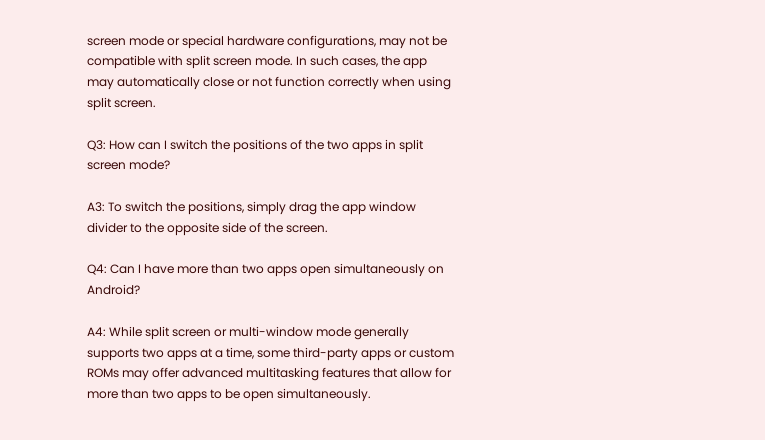screen mode or special hardware configurations, may not be compatible with split screen mode. In such cases, the app may automatically close or not function correctly when using split screen.

Q3: How can I switch the positions of the two apps in split screen mode?

A3: To switch the positions, simply drag the app window divider to the opposite side of the screen.

Q4: Can I have more than two apps open simultaneously on Android?

A4: While split screen or multi-window mode generally supports two apps at a time, some third-party apps or custom ROMs may offer advanced multitasking features that allow for more than two apps to be open simultaneously.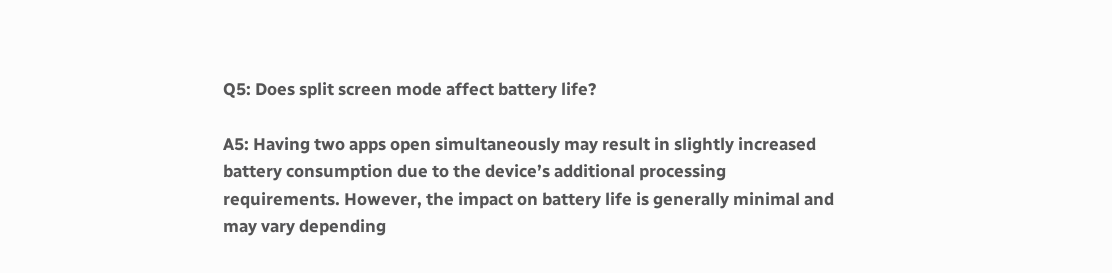Q5: Does split screen mode affect battery life?

A5: Having two apps open simultaneously may result in slightly increased battery consumption due to the device’s additional processing requirements. However, the impact on battery life is generally minimal and may vary depending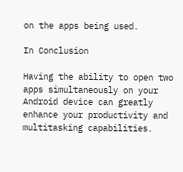on the apps being used.

In Conclusion

Having the ability to open two apps simultaneously on your Android device can greatly enhance your productivity and multitasking capabilities.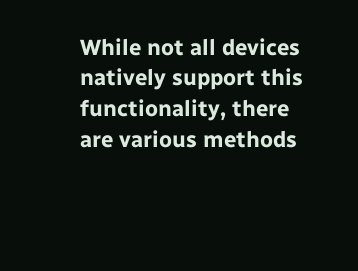While not all devices natively support this functionality, there are various methods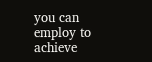you can employ to achieve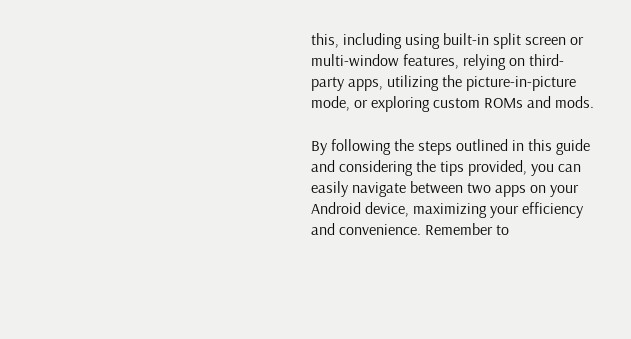this, including using built-in split screen or multi-window features, relying on third-party apps, utilizing the picture-in-picture mode, or exploring custom ROMs and mods.

By following the steps outlined in this guide and considering the tips provided, you can easily navigate between two apps on your Android device, maximizing your efficiency and convenience. Remember to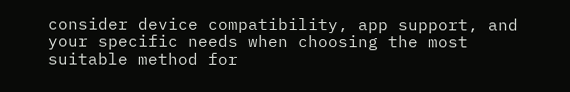consider device compatibility, app support, and your specific needs when choosing the most suitable method for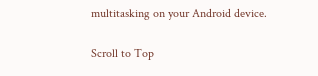multitasking on your Android device.

Scroll to Top